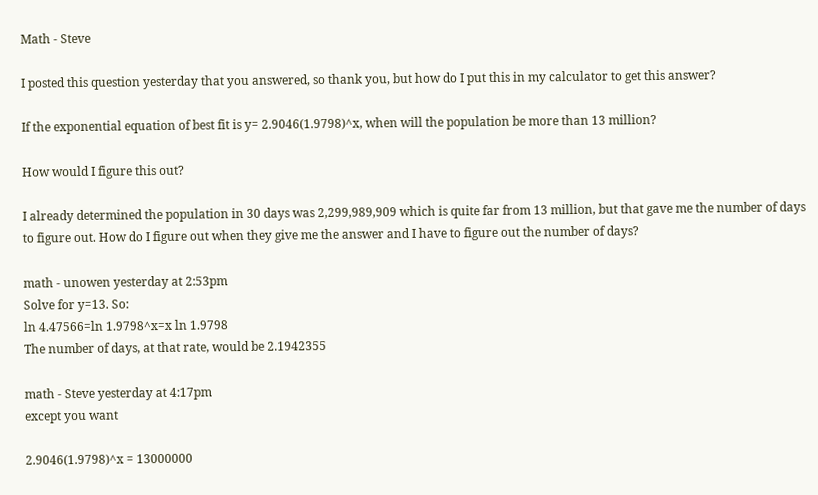Math - Steve

I posted this question yesterday that you answered, so thank you, but how do I put this in my calculator to get this answer?

If the exponential equation of best fit is y= 2.9046(1.9798)^x, when will the population be more than 13 million?

How would I figure this out?

I already determined the population in 30 days was 2,299,989,909 which is quite far from 13 million, but that gave me the number of days to figure out. How do I figure out when they give me the answer and I have to figure out the number of days?

math - unowen yesterday at 2:53pm
Solve for y=13. So:
ln 4.47566=ln 1.9798^x=x ln 1.9798
The number of days, at that rate, would be 2.1942355

math - Steve yesterday at 4:17pm
except you want

2.9046(1.9798)^x = 13000000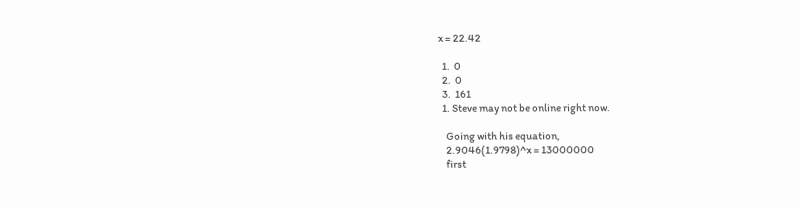x = 22.42

  1.  0
  2.  0
  3.  161
  1. Steve may not be online right now.

    Going with his equation,
    2.9046(1.9798)^x = 13000000
    first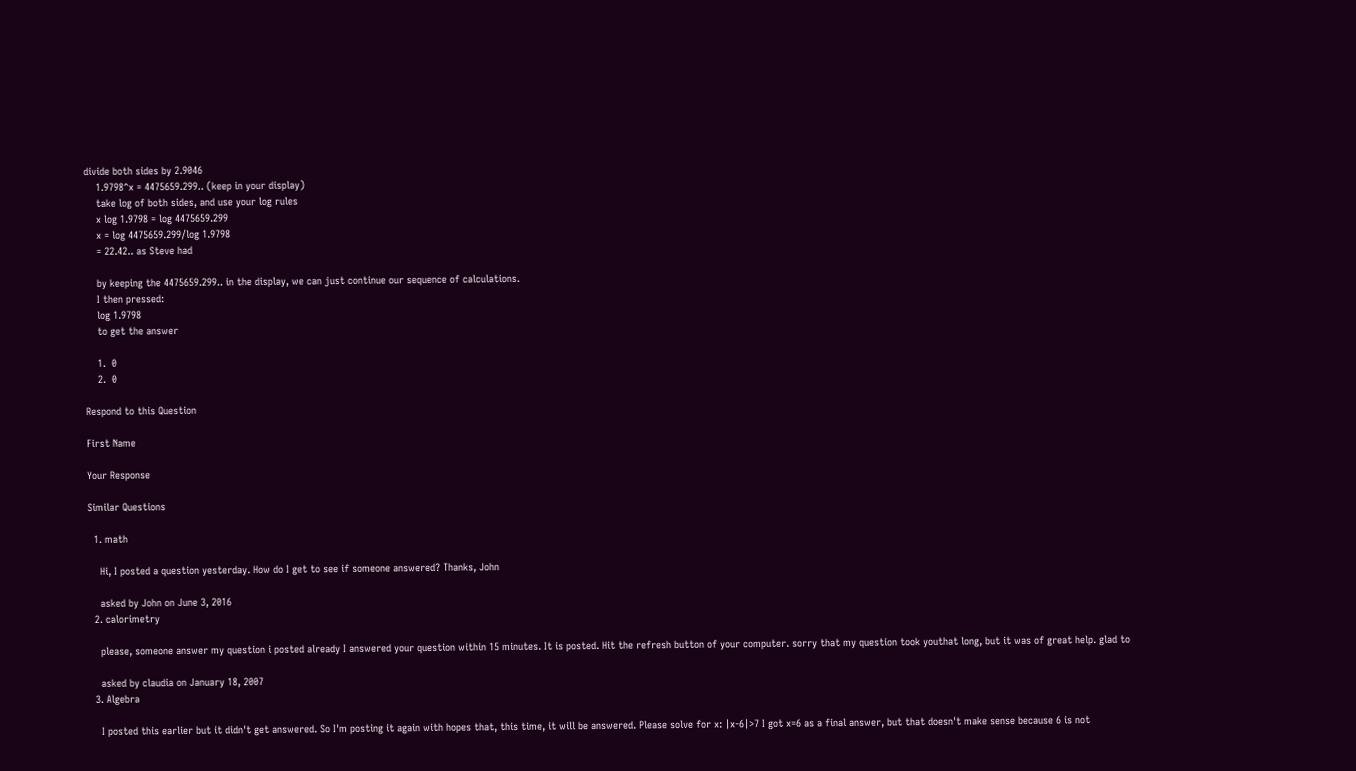divide both sides by 2.9046
    1.9798^x = 4475659.299.. (keep in your display)
    take log of both sides, and use your log rules
    x log 1.9798 = log 4475659.299
    x = log 4475659.299/log 1.9798
    = 22.42.. as Steve had

    by keeping the 4475659.299.. in the display, we can just continue our sequence of calculations.
    I then pressed:
    log 1.9798
    to get the answer

    1.  0
    2.  0

Respond to this Question

First Name

Your Response

Similar Questions

  1. math

    Hi, I posted a question yesterday. How do I get to see if someone answered? Thanks, John

    asked by John on June 3, 2016
  2. calorimetry

    please, someone answer my question i posted already I answered your question within 15 minutes. It is posted. Hit the refresh button of your computer. sorry that my question took youthat long, but it was of great help. glad to

    asked by claudia on January 18, 2007
  3. Algebra

    I posted this earlier but it didn't get answered. So I'm posting it again with hopes that, this time, it will be answered. Please solve for x: |x-6|>7 I got x=6 as a final answer, but that doesn't make sense because 6 is not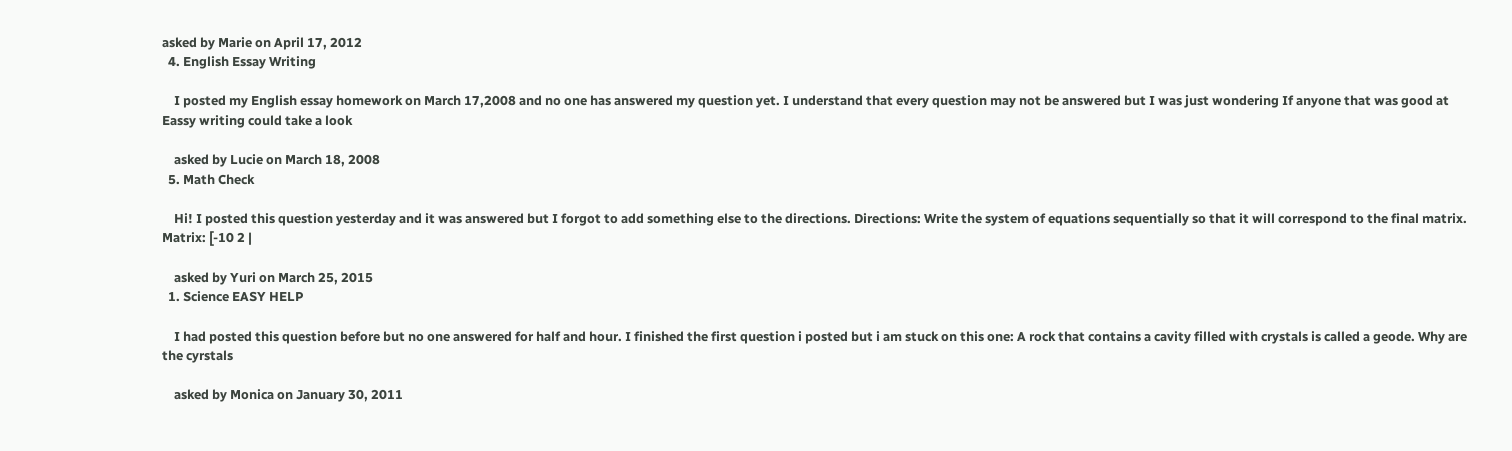asked by Marie on April 17, 2012
  4. English Essay Writing

    I posted my English essay homework on March 17,2008 and no one has answered my question yet. I understand that every question may not be answered but I was just wondering If anyone that was good at Eassy writing could take a look

    asked by Lucie on March 18, 2008
  5. Math Check

    Hi! I posted this question yesterday and it was answered but I forgot to add something else to the directions. Directions: Write the system of equations sequentially so that it will correspond to the final matrix. Matrix: [-10 2 |

    asked by Yuri on March 25, 2015
  1. Science EASY HELP

    I had posted this question before but no one answered for half and hour. I finished the first question i posted but i am stuck on this one: A rock that contains a cavity filled with crystals is called a geode. Why are the cyrstals

    asked by Monica on January 30, 2011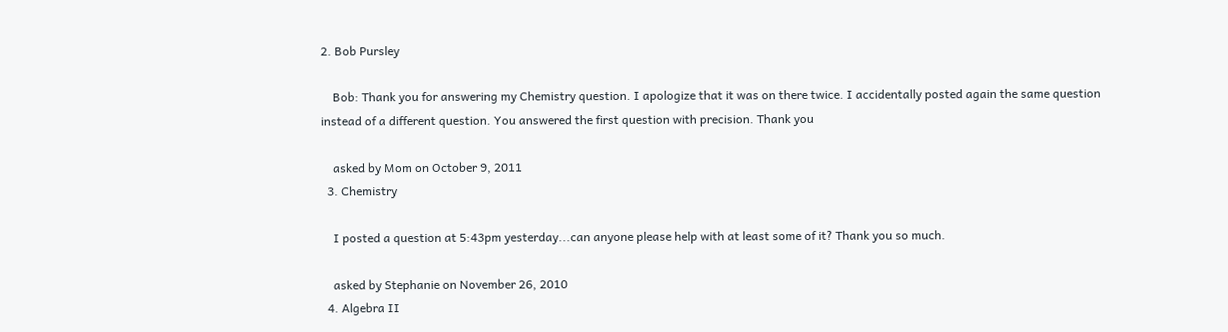2. Bob Pursley

    Bob: Thank you for answering my Chemistry question. I apologize that it was on there twice. I accidentally posted again the same question instead of a different question. You answered the first question with precision. Thank you

    asked by Mom on October 9, 2011
  3. Chemistry

    I posted a question at 5:43pm yesterday...can anyone please help with at least some of it? Thank you so much.

    asked by Stephanie on November 26, 2010
  4. Algebra II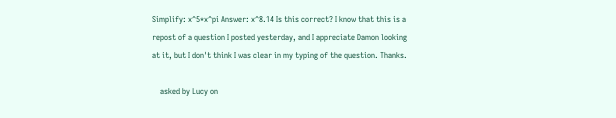Simplify: x^5*x^pi Answer: x^8.14 Is this correct? I know that this is a repost of a question I posted yesterday, and I appreciate Damon looking at it, but I don't think I was clear in my typing of the question. Thanks.

    asked by Lucy on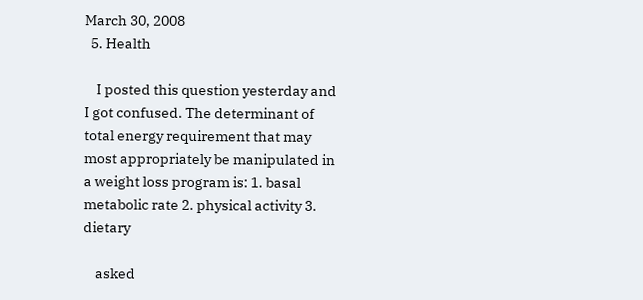March 30, 2008
  5. Health

    I posted this question yesterday and I got confused. The determinant of total energy requirement that may most appropriately be manipulated in a weight loss program is: 1. basal metabolic rate 2. physical activity 3. dietary

    asked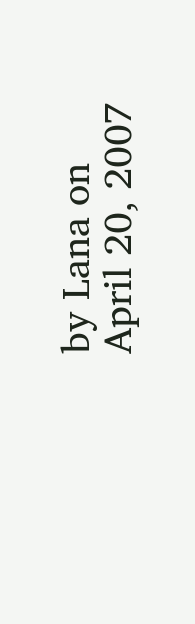by Lana on April 20, 2007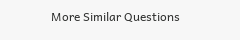More Similar Questions